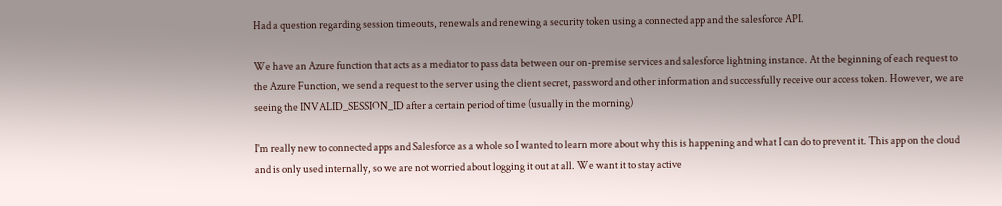Had a question regarding session timeouts, renewals and renewing a security token using a connected app and the salesforce API.

We have an Azure function that acts as a mediator to pass data between our on-premise services and salesforce lightning instance. At the beginning of each request to the Azure Function, we send a request to the server using the client secret, password and other information and successfully receive our access token. However, we are seeing the INVALID_SESSION_ID after a certain period of time (usually in the morning)

I'm really new to connected apps and Salesforce as a whole so I wanted to learn more about why this is happening and what I can do to prevent it. This app on the cloud and is only used internally, so we are not worried about logging it out at all. We want it to stay active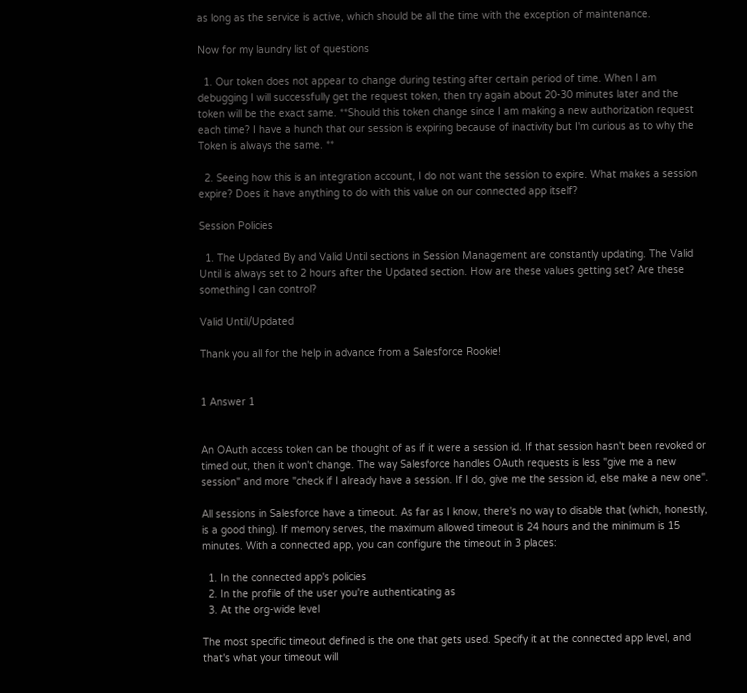as long as the service is active, which should be all the time with the exception of maintenance.

Now for my laundry list of questions

  1. Our token does not appear to change during testing after certain period of time. When I am debugging I will successfully get the request token, then try again about 20-30 minutes later and the token will be the exact same. **Should this token change since I am making a new authorization request each time? I have a hunch that our session is expiring because of inactivity but I'm curious as to why the Token is always the same. **

  2. Seeing how this is an integration account, I do not want the session to expire. What makes a session expire? Does it have anything to do with this value on our connected app itself?

Session Policies

  1. The Updated By and Valid Until sections in Session Management are constantly updating. The Valid Until is always set to 2 hours after the Updated section. How are these values getting set? Are these something I can control?

Valid Until/Updated

Thank you all for the help in advance from a Salesforce Rookie!


1 Answer 1


An OAuth access token can be thought of as if it were a session id. If that session hasn't been revoked or timed out, then it won't change. The way Salesforce handles OAuth requests is less "give me a new session" and more "check if I already have a session. If I do, give me the session id, else make a new one".

All sessions in Salesforce have a timeout. As far as I know, there's no way to disable that (which, honestly, is a good thing). If memory serves, the maximum allowed timeout is 24 hours and the minimum is 15 minutes. With a connected app, you can configure the timeout in 3 places:

  1. In the connected app's policies
  2. In the profile of the user you're authenticating as
  3. At the org-wide level

The most specific timeout defined is the one that gets used. Specify it at the connected app level, and that's what your timeout will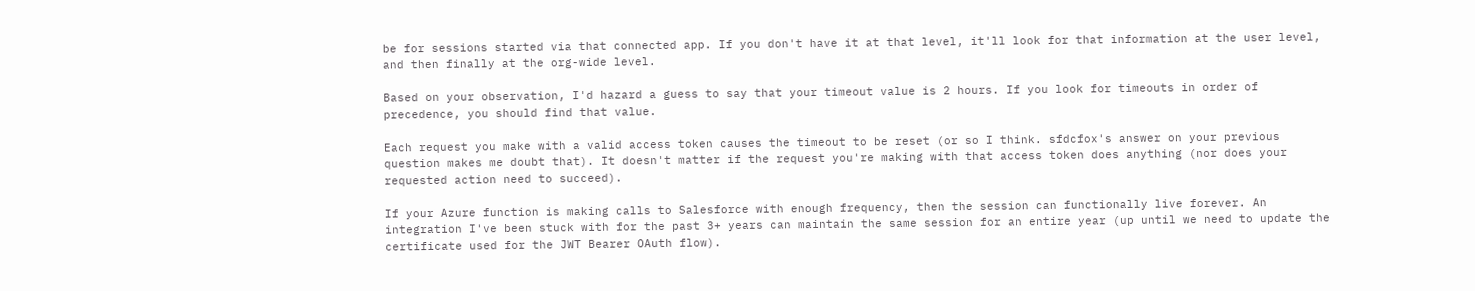be for sessions started via that connected app. If you don't have it at that level, it'll look for that information at the user level, and then finally at the org-wide level.

Based on your observation, I'd hazard a guess to say that your timeout value is 2 hours. If you look for timeouts in order of precedence, you should find that value.

Each request you make with a valid access token causes the timeout to be reset (or so I think. sfdcfox's answer on your previous question makes me doubt that). It doesn't matter if the request you're making with that access token does anything (nor does your requested action need to succeed).

If your Azure function is making calls to Salesforce with enough frequency, then the session can functionally live forever. An integration I've been stuck with for the past 3+ years can maintain the same session for an entire year (up until we need to update the certificate used for the JWT Bearer OAuth flow).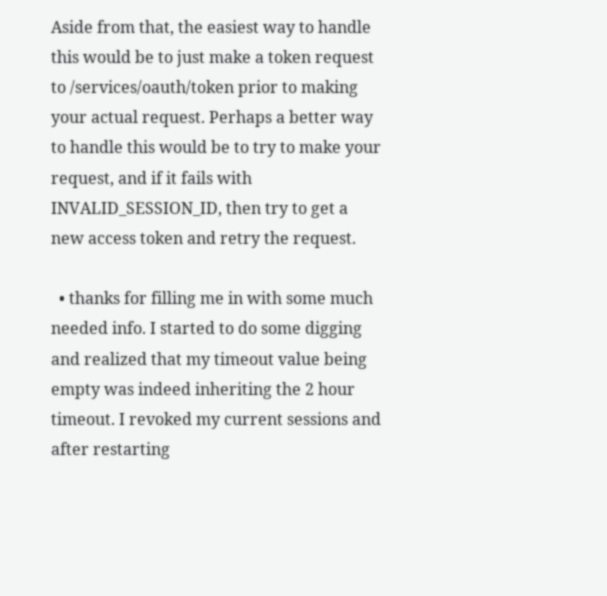Aside from that, the easiest way to handle this would be to just make a token request to /services/oauth/token prior to making your actual request. Perhaps a better way to handle this would be to try to make your request, and if it fails with INVALID_SESSION_ID, then try to get a new access token and retry the request.

  • thanks for filling me in with some much needed info. I started to do some digging and realized that my timeout value being empty was indeed inheriting the 2 hour timeout. I revoked my current sessions and after restarting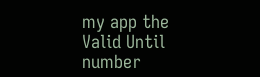my app the Valid Until number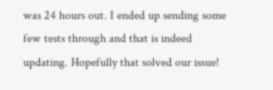was 24 hours out. I ended up sending some few tests through and that is indeed updating. Hopefully that solved our issue!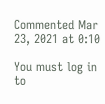Commented Mar 23, 2021 at 0:10

You must log in to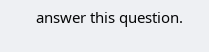answer this question.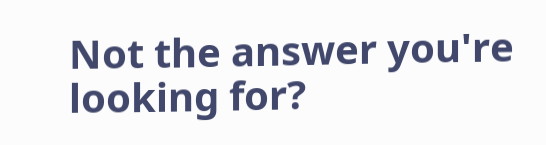Not the answer you're looking for?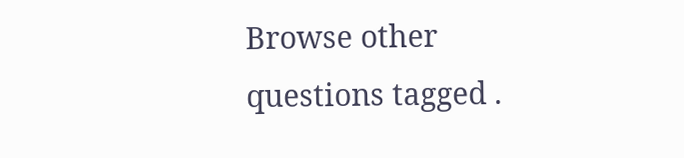Browse other questions tagged .